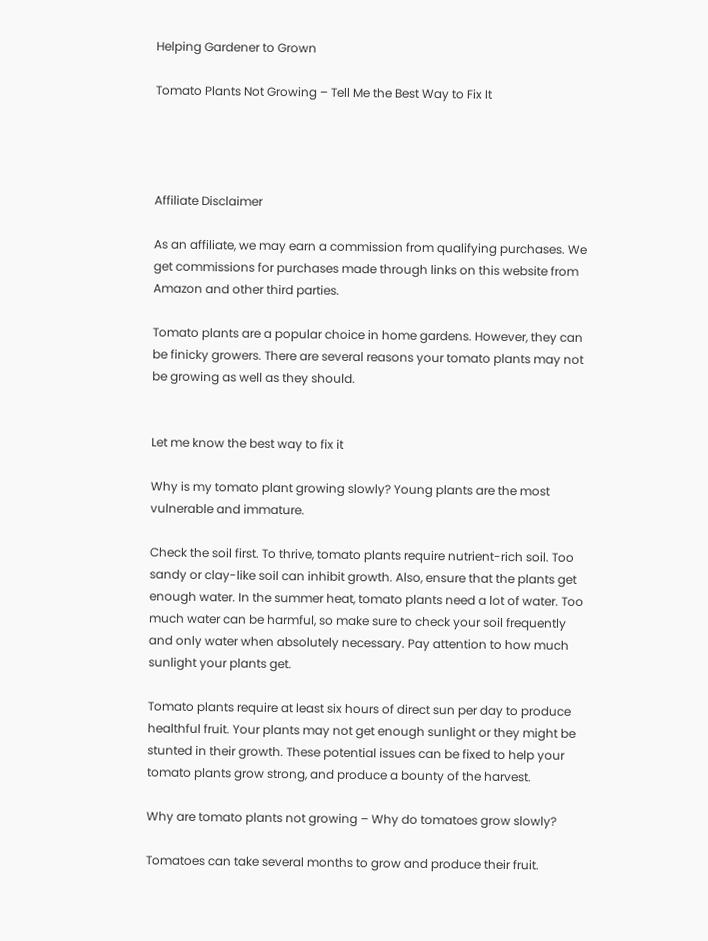Helping Gardener to Grown

Tomato Plants Not Growing – Tell Me the Best Way to Fix It




Affiliate Disclaimer

As an affiliate, we may earn a commission from qualifying purchases. We get commissions for purchases made through links on this website from Amazon and other third parties.

Tomato plants are a popular choice in home gardens. However, they can be finicky growers. There are several reasons your tomato plants may not be growing as well as they should.


Let me know the best way to fix it

Why is my tomato plant growing slowly? Young plants are the most vulnerable and immature.

Check the soil first. To thrive, tomato plants require nutrient-rich soil. Too sandy or clay-like soil can inhibit growth. Also, ensure that the plants get enough water. In the summer heat, tomato plants need a lot of water. Too much water can be harmful, so make sure to check your soil frequently and only water when absolutely necessary. Pay attention to how much sunlight your plants get.

Tomato plants require at least six hours of direct sun per day to produce healthful fruit. Your plants may not get enough sunlight or they might be stunted in their growth. These potential issues can be fixed to help your tomato plants grow strong, and produce a bounty of the harvest.

Why are tomato plants not growing – Why do tomatoes grow slowly?

Tomatoes can take several months to grow and produce their fruit.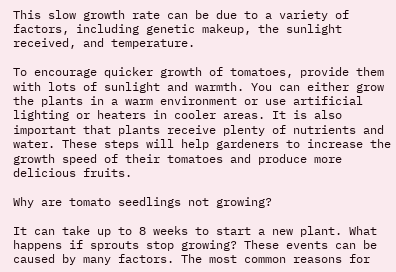This slow growth rate can be due to a variety of factors, including genetic makeup, the sunlight received, and temperature.

To encourage quicker growth of tomatoes, provide them with lots of sunlight and warmth. You can either grow the plants in a warm environment or use artificial lighting or heaters in cooler areas. It is also important that plants receive plenty of nutrients and water. These steps will help gardeners to increase the growth speed of their tomatoes and produce more delicious fruits.

Why are tomato seedlings not growing?

It can take up to 8 weeks to start a new plant. What happens if sprouts stop growing? These events can be caused by many factors. The most common reasons for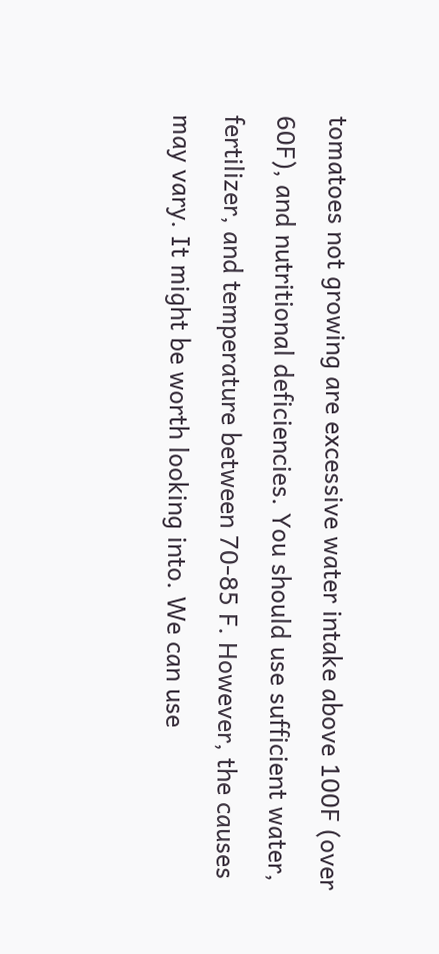tomatoes not growing are excessive water intake above 100F (over 60F), and nutritional deficiencies. You should use sufficient water, fertilizer, and temperature between 70-85 F. However, the causes may vary. It might be worth looking into. We can use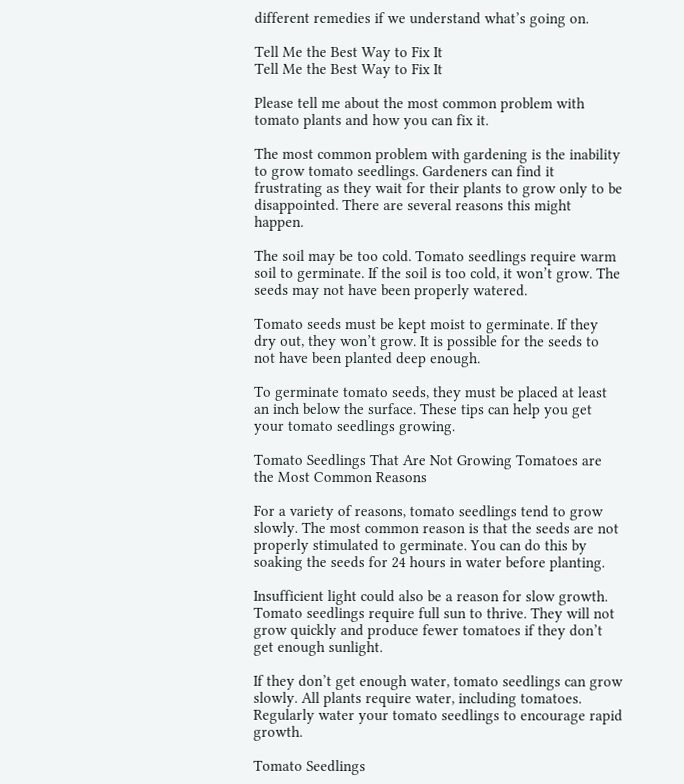different remedies if we understand what’s going on.

Tell Me the Best Way to Fix It
Tell Me the Best Way to Fix It

Please tell me about the most common problem with tomato plants and how you can fix it.

The most common problem with gardening is the inability to grow tomato seedlings. Gardeners can find it frustrating as they wait for their plants to grow only to be disappointed. There are several reasons this might happen.

The soil may be too cold. Tomato seedlings require warm soil to germinate. If the soil is too cold, it won’t grow. The seeds may not have been properly watered.

Tomato seeds must be kept moist to germinate. If they dry out, they won’t grow. It is possible for the seeds to not have been planted deep enough.

To germinate tomato seeds, they must be placed at least an inch below the surface. These tips can help you get your tomato seedlings growing.

Tomato Seedlings That Are Not Growing Tomatoes are the Most Common Reasons

For a variety of reasons, tomato seedlings tend to grow slowly. The most common reason is that the seeds are not properly stimulated to germinate. You can do this by soaking the seeds for 24 hours in water before planting.

Insufficient light could also be a reason for slow growth. Tomato seedlings require full sun to thrive. They will not grow quickly and produce fewer tomatoes if they don’t get enough sunlight.

If they don’t get enough water, tomato seedlings can grow slowly. All plants require water, including tomatoes. Regularly water your tomato seedlings to encourage rapid growth.

Tomato Seedlings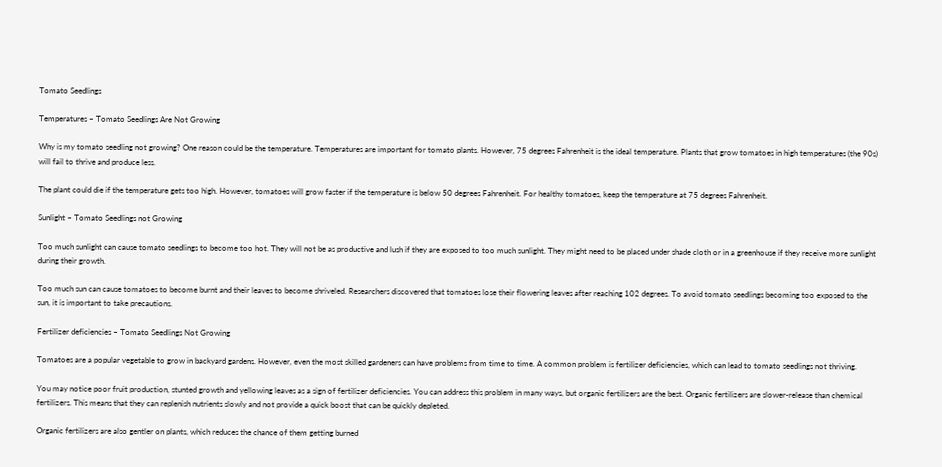Tomato Seedlings

Temperatures – Tomato Seedlings Are Not Growing

Why is my tomato seedling not growing? One reason could be the temperature. Temperatures are important for tomato plants. However, 75 degrees Fahrenheit is the ideal temperature. Plants that grow tomatoes in high temperatures (the 90s) will fail to thrive and produce less.

The plant could die if the temperature gets too high. However, tomatoes will grow faster if the temperature is below 50 degrees Fahrenheit. For healthy tomatoes, keep the temperature at 75 degrees Fahrenheit.

Sunlight – Tomato Seedlings not Growing

Too much sunlight can cause tomato seedlings to become too hot. They will not be as productive and lush if they are exposed to too much sunlight. They might need to be placed under shade cloth or in a greenhouse if they receive more sunlight during their growth.

Too much sun can cause tomatoes to become burnt and their leaves to become shriveled. Researchers discovered that tomatoes lose their flowering leaves after reaching 102 degrees. To avoid tomato seedlings becoming too exposed to the sun, it is important to take precautions.

Fertilizer deficiencies – Tomato Seedlings Not Growing

Tomatoes are a popular vegetable to grow in backyard gardens. However, even the most skilled gardeners can have problems from time to time. A common problem is fertilizer deficiencies, which can lead to tomato seedlings not thriving.

You may notice poor fruit production, stunted growth and yellowing leaves as a sign of fertilizer deficiencies. You can address this problem in many ways, but organic fertilizers are the best. Organic fertilizers are slower-release than chemical fertilizers. This means that they can replenish nutrients slowly and not provide a quick boost that can be quickly depleted.

Organic fertilizers are also gentler on plants, which reduces the chance of them getting burned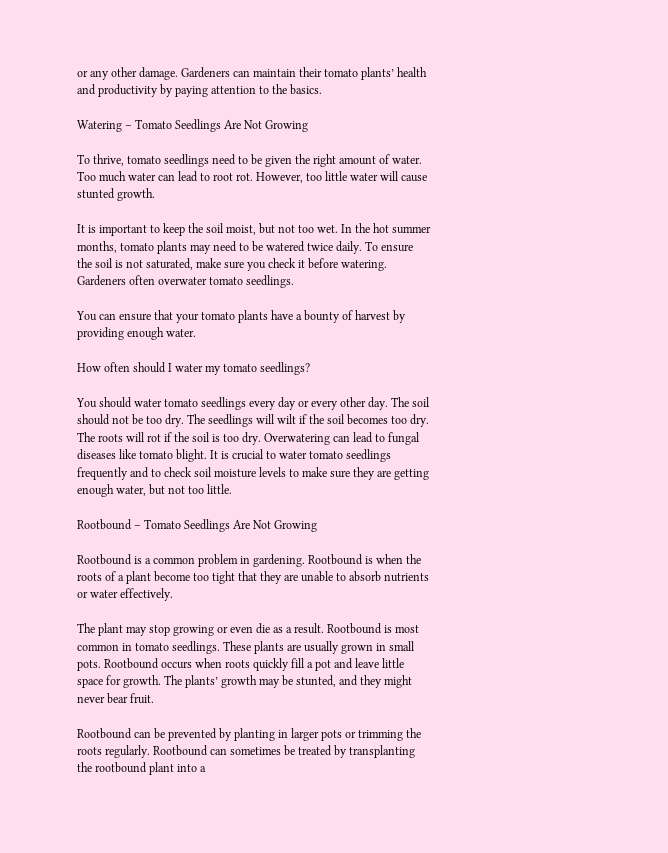or any other damage. Gardeners can maintain their tomato plants’ health and productivity by paying attention to the basics.

Watering – Tomato Seedlings Are Not Growing

To thrive, tomato seedlings need to be given the right amount of water. Too much water can lead to root rot. However, too little water will cause stunted growth.

It is important to keep the soil moist, but not too wet. In the hot summer months, tomato plants may need to be watered twice daily. To ensure the soil is not saturated, make sure you check it before watering. Gardeners often overwater tomato seedlings.

You can ensure that your tomato plants have a bounty of harvest by providing enough water.

How often should I water my tomato seedlings?

You should water tomato seedlings every day or every other day. The soil should not be too dry. The seedlings will wilt if the soil becomes too dry. The roots will rot if the soil is too dry. Overwatering can lead to fungal diseases like tomato blight. It is crucial to water tomato seedlings frequently and to check soil moisture levels to make sure they are getting enough water, but not too little.

Rootbound – Tomato Seedlings Are Not Growing

Rootbound is a common problem in gardening. Rootbound is when the roots of a plant become too tight that they are unable to absorb nutrients or water effectively.

The plant may stop growing or even die as a result. Rootbound is most common in tomato seedlings. These plants are usually grown in small pots. Rootbound occurs when roots quickly fill a pot and leave little space for growth. The plants’ growth may be stunted, and they might never bear fruit.

Rootbound can be prevented by planting in larger pots or trimming the roots regularly. Rootbound can sometimes be treated by transplanting the rootbound plant into a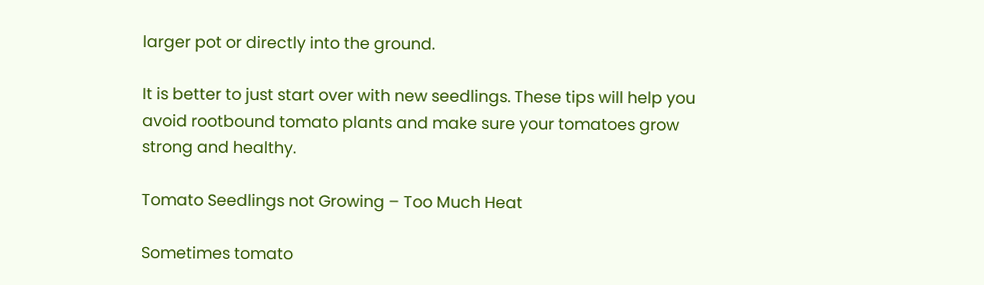larger pot or directly into the ground.

It is better to just start over with new seedlings. These tips will help you avoid rootbound tomato plants and make sure your tomatoes grow strong and healthy.

Tomato Seedlings not Growing – Too Much Heat

Sometimes tomato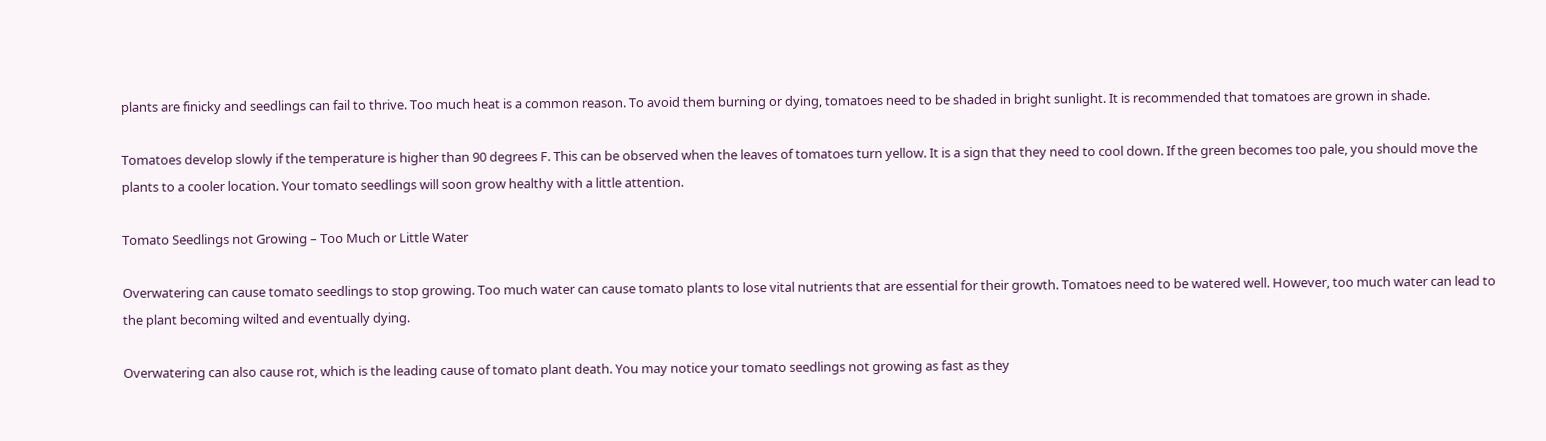plants are finicky and seedlings can fail to thrive. Too much heat is a common reason. To avoid them burning or dying, tomatoes need to be shaded in bright sunlight. It is recommended that tomatoes are grown in shade.

Tomatoes develop slowly if the temperature is higher than 90 degrees F. This can be observed when the leaves of tomatoes turn yellow. It is a sign that they need to cool down. If the green becomes too pale, you should move the plants to a cooler location. Your tomato seedlings will soon grow healthy with a little attention.

Tomato Seedlings not Growing – Too Much or Little Water

Overwatering can cause tomato seedlings to stop growing. Too much water can cause tomato plants to lose vital nutrients that are essential for their growth. Tomatoes need to be watered well. However, too much water can lead to the plant becoming wilted and eventually dying.

Overwatering can also cause rot, which is the leading cause of tomato plant death. You may notice your tomato seedlings not growing as fast as they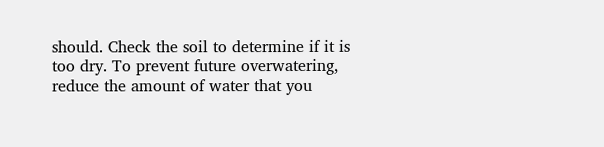should. Check the soil to determine if it is too dry. To prevent future overwatering, reduce the amount of water that you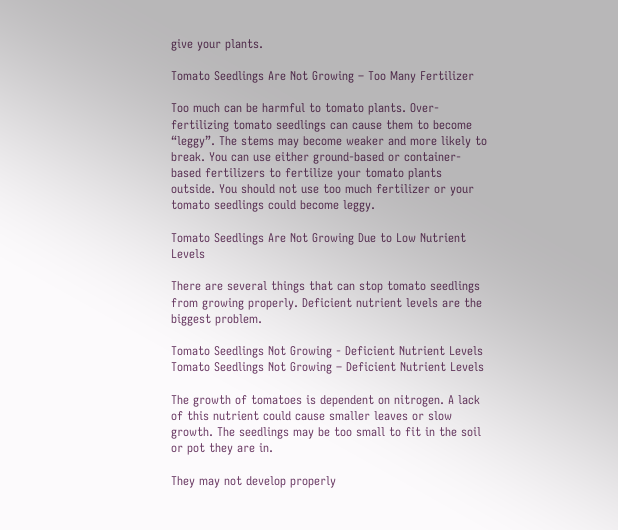give your plants.

Tomato Seedlings Are Not Growing – Too Many Fertilizer

Too much can be harmful to tomato plants. Over-fertilizing tomato seedlings can cause them to become “leggy”. The stems may become weaker and more likely to break. You can use either ground-based or container-based fertilizers to fertilize your tomato plants outside. You should not use too much fertilizer or your tomato seedlings could become leggy.

Tomato Seedlings Are Not Growing Due to Low Nutrient Levels

There are several things that can stop tomato seedlings from growing properly. Deficient nutrient levels are the biggest problem.

Tomato Seedlings Not Growing - Deficient Nutrient Levels
Tomato Seedlings Not Growing – Deficient Nutrient Levels

The growth of tomatoes is dependent on nitrogen. A lack of this nutrient could cause smaller leaves or slow growth. The seedlings may be too small to fit in the soil or pot they are in.

They may not develop properly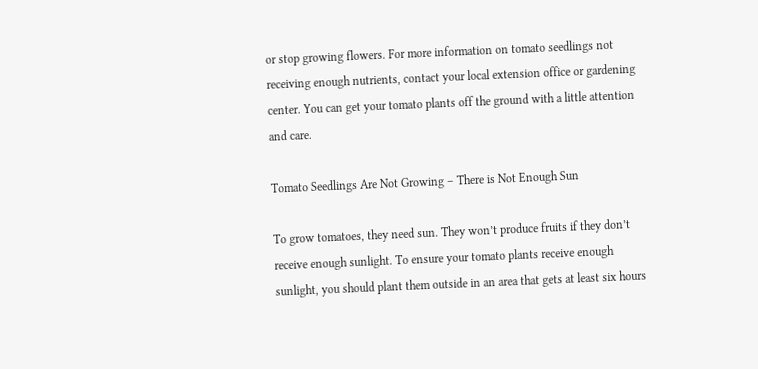or stop growing flowers. For more information on tomato seedlings not receiving enough nutrients, contact your local extension office or gardening center. You can get your tomato plants off the ground with a little attention and care.

Tomato Seedlings Are Not Growing – There is Not Enough Sun

To grow tomatoes, they need sun. They won’t produce fruits if they don’t receive enough sunlight. To ensure your tomato plants receive enough sunlight, you should plant them outside in an area that gets at least six hours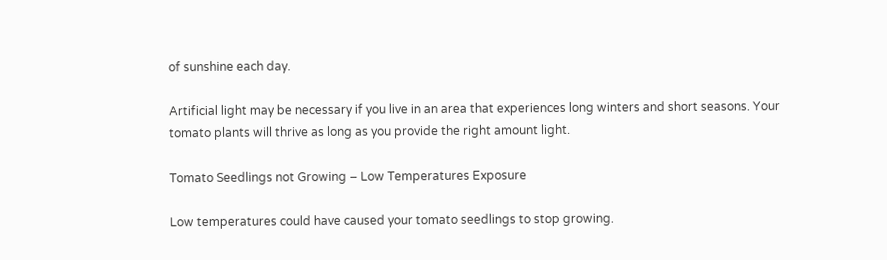of sunshine each day.

Artificial light may be necessary if you live in an area that experiences long winters and short seasons. Your tomato plants will thrive as long as you provide the right amount light.

Tomato Seedlings not Growing – Low Temperatures Exposure

Low temperatures could have caused your tomato seedlings to stop growing.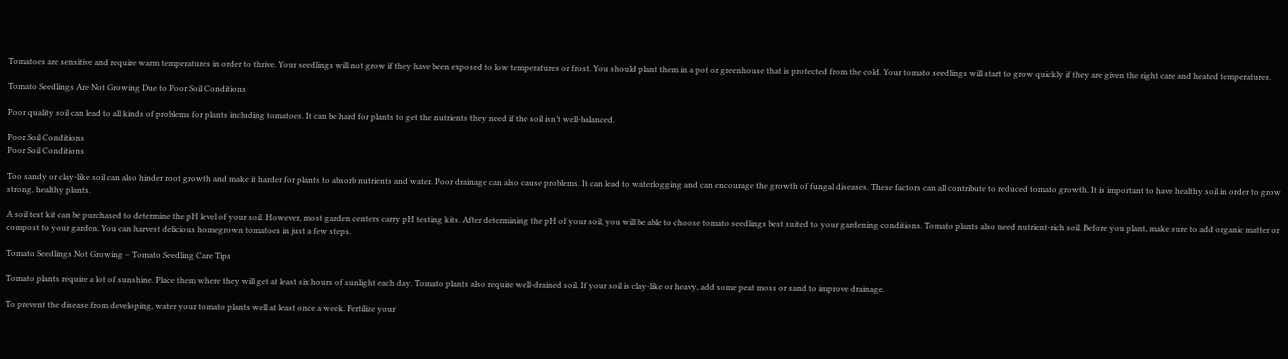Tomatoes are sensitive and require warm temperatures in order to thrive. Your seedlings will not grow if they have been exposed to low temperatures or frost. You should plant them in a pot or greenhouse that is protected from the cold. Your tomato seedlings will start to grow quickly if they are given the right care and heated temperatures.

Tomato Seedlings Are Not Growing Due to Poor Soil Conditions

Poor quality soil can lead to all kinds of problems for plants including tomatoes. It can be hard for plants to get the nutrients they need if the soil isn’t well-balanced.

Poor Soil Conditions
Poor Soil Conditions

Too sandy or clay-like soil can also hinder root growth and make it harder for plants to absorb nutrients and water. Poor drainage can also cause problems. It can lead to waterlogging and can encourage the growth of fungal diseases. These factors can all contribute to reduced tomato growth. It is important to have healthy soil in order to grow strong, healthy plants.

A soil test kit can be purchased to determine the pH level of your soil. However, most garden centers carry pH testing kits. After determining the pH of your soil, you will be able to choose tomato seedlings best suited to your gardening conditions. Tomato plants also need nutrient-rich soil. Before you plant, make sure to add organic matter or compost to your garden. You can harvest delicious homegrown tomatoes in just a few steps.

Tomato Seedlings Not Growing – Tomato Seedling Care Tips

Tomato plants require a lot of sunshine. Place them where they will get at least six hours of sunlight each day. Tomato plants also require well-drained soil. If your soil is clay-like or heavy, add some peat moss or sand to improve drainage.

To prevent the disease from developing, water your tomato plants well at least once a week. Fertilize your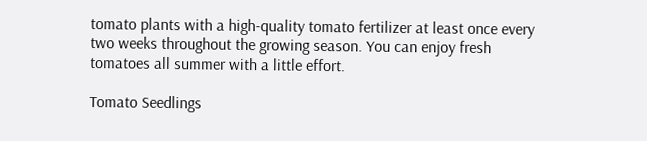tomato plants with a high-quality tomato fertilizer at least once every two weeks throughout the growing season. You can enjoy fresh tomatoes all summer with a little effort.

Tomato Seedlings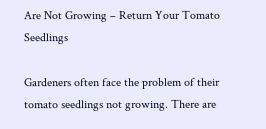Are Not Growing – Return Your Tomato Seedlings

Gardeners often face the problem of their tomato seedlings not growing. There are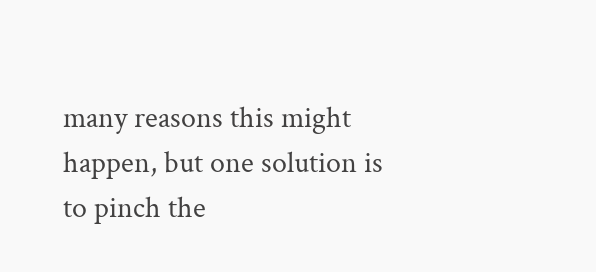many reasons this might happen, but one solution is to pinch the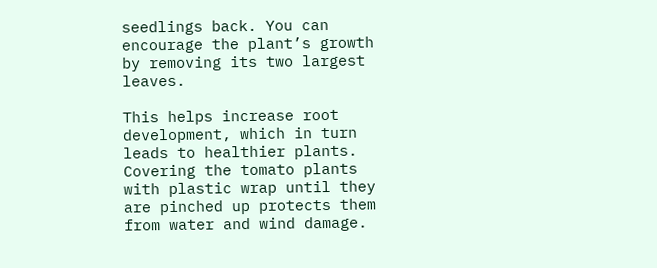seedlings back. You can encourage the plant’s growth by removing its two largest leaves.

This helps increase root development, which in turn leads to healthier plants. Covering the tomato plants with plastic wrap until they are pinched up protects them from water and wind damage.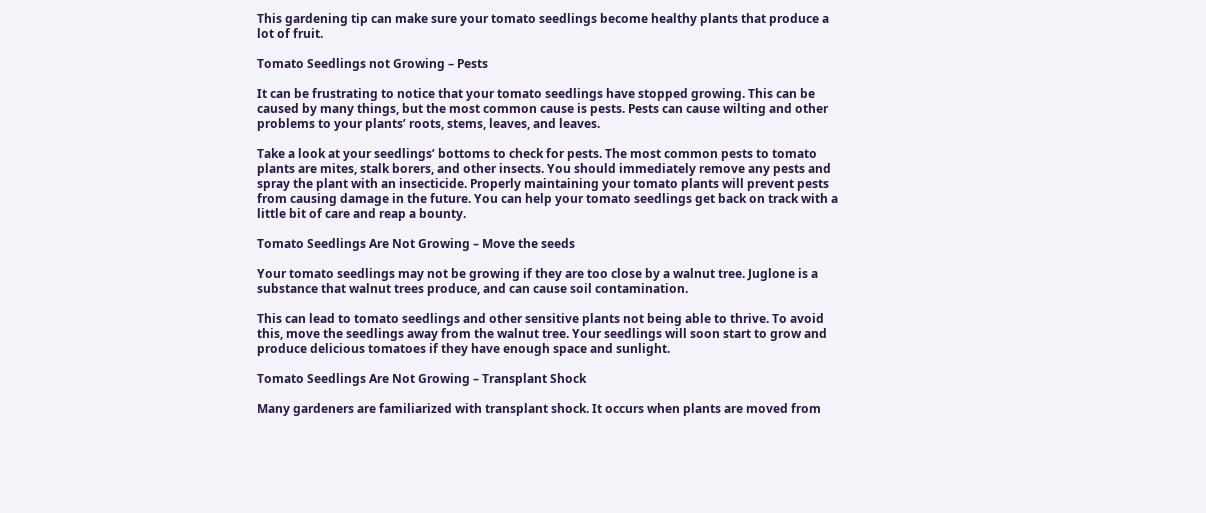This gardening tip can make sure your tomato seedlings become healthy plants that produce a lot of fruit.

Tomato Seedlings not Growing – Pests

It can be frustrating to notice that your tomato seedlings have stopped growing. This can be caused by many things, but the most common cause is pests. Pests can cause wilting and other problems to your plants’ roots, stems, leaves, and leaves.

Take a look at your seedlings’ bottoms to check for pests. The most common pests to tomato plants are mites, stalk borers, and other insects. You should immediately remove any pests and spray the plant with an insecticide. Properly maintaining your tomato plants will prevent pests from causing damage in the future. You can help your tomato seedlings get back on track with a little bit of care and reap a bounty.

Tomato Seedlings Are Not Growing – Move the seeds

Your tomato seedlings may not be growing if they are too close by a walnut tree. Juglone is a substance that walnut trees produce, and can cause soil contamination.

This can lead to tomato seedlings and other sensitive plants not being able to thrive. To avoid this, move the seedlings away from the walnut tree. Your seedlings will soon start to grow and produce delicious tomatoes if they have enough space and sunlight.

Tomato Seedlings Are Not Growing – Transplant Shock

Many gardeners are familiarized with transplant shock. It occurs when plants are moved from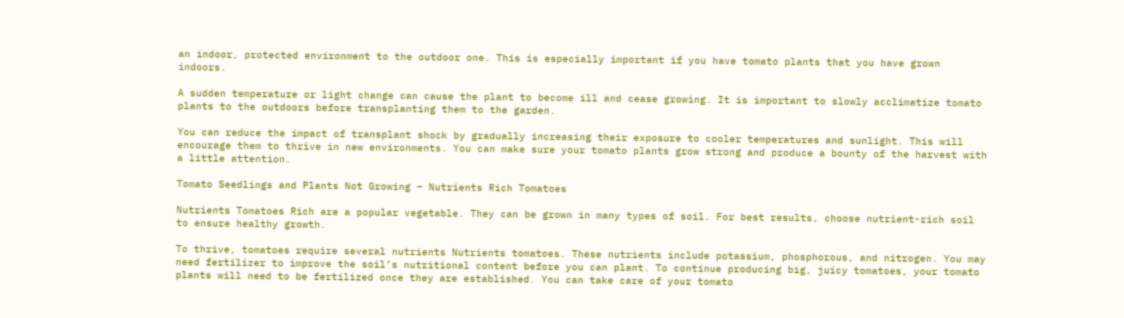an indoor, protected environment to the outdoor one. This is especially important if you have tomato plants that you have grown indoors.

A sudden temperature or light change can cause the plant to become ill and cease growing. It is important to slowly acclimatize tomato plants to the outdoors before transplanting them to the garden.

You can reduce the impact of transplant shock by gradually increasing their exposure to cooler temperatures and sunlight. This will encourage them to thrive in new environments. You can make sure your tomato plants grow strong and produce a bounty of the harvest with a little attention.

Tomato Seedlings and Plants Not Growing – Nutrients Rich Tomatoes

Nutrients Tomatoes Rich are a popular vegetable. They can be grown in many types of soil. For best results, choose nutrient-rich soil to ensure healthy growth.

To thrive, tomatoes require several nutrients Nutrients tomatoes. These nutrients include potassium, phosphorous, and nitrogen. You may need fertilizer to improve the soil’s nutritional content before you can plant. To continue producing big, juicy tomatoes, your tomato plants will need to be fertilized once they are established. You can take care of your tomato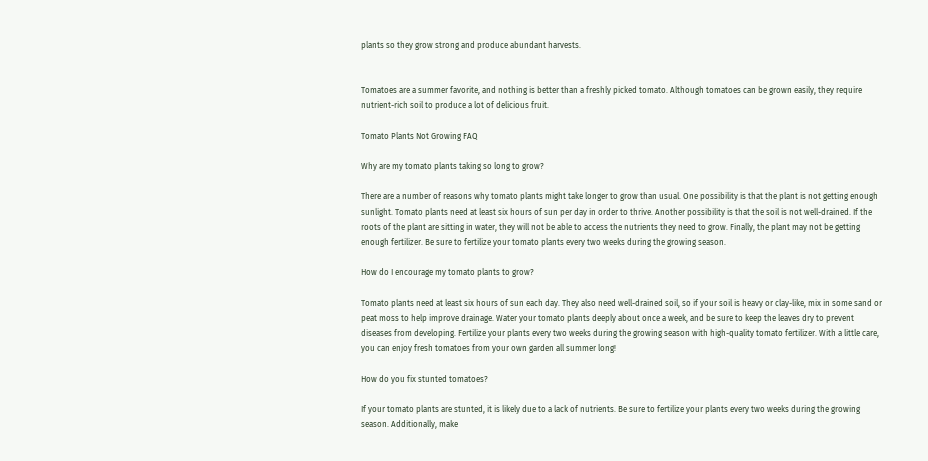plants so they grow strong and produce abundant harvests.


Tomatoes are a summer favorite, and nothing is better than a freshly picked tomato. Although tomatoes can be grown easily, they require nutrient-rich soil to produce a lot of delicious fruit.

Tomato Plants Not Growing FAQ

Why are my tomato plants taking so long to grow?

There are a number of reasons why tomato plants might take longer to grow than usual. One possibility is that the plant is not getting enough sunlight. Tomato plants need at least six hours of sun per day in order to thrive. Another possibility is that the soil is not well-drained. If the roots of the plant are sitting in water, they will not be able to access the nutrients they need to grow. Finally, the plant may not be getting enough fertilizer. Be sure to fertilize your tomato plants every two weeks during the growing season.

How do I encourage my tomato plants to grow?

Tomato plants need at least six hours of sun each day. They also need well-drained soil, so if your soil is heavy or clay-like, mix in some sand or peat moss to help improve drainage. Water your tomato plants deeply about once a week, and be sure to keep the leaves dry to prevent diseases from developing. Fertilize your plants every two weeks during the growing season with high-quality tomato fertilizer. With a little care, you can enjoy fresh tomatoes from your own garden all summer long!

How do you fix stunted tomatoes?

If your tomato plants are stunted, it is likely due to a lack of nutrients. Be sure to fertilize your plants every two weeks during the growing season. Additionally, make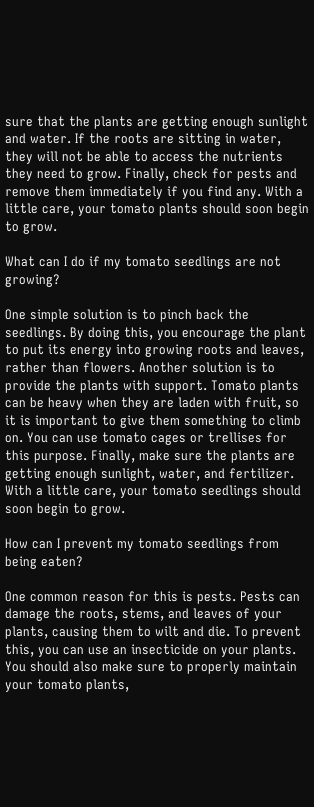sure that the plants are getting enough sunlight and water. If the roots are sitting in water, they will not be able to access the nutrients they need to grow. Finally, check for pests and remove them immediately if you find any. With a little care, your tomato plants should soon begin to grow.

What can I do if my tomato seedlings are not growing?

One simple solution is to pinch back the seedlings. By doing this, you encourage the plant to put its energy into growing roots and leaves, rather than flowers. Another solution is to provide the plants with support. Tomato plants can be heavy when they are laden with fruit, so it is important to give them something to climb on. You can use tomato cages or trellises for this purpose. Finally, make sure the plants are getting enough sunlight, water, and fertilizer. With a little care, your tomato seedlings should soon begin to grow.

How can I prevent my tomato seedlings from being eaten?

One common reason for this is pests. Pests can damage the roots, stems, and leaves of your plants, causing them to wilt and die. To prevent this, you can use an insecticide on your plants. You should also make sure to properly maintain your tomato plants,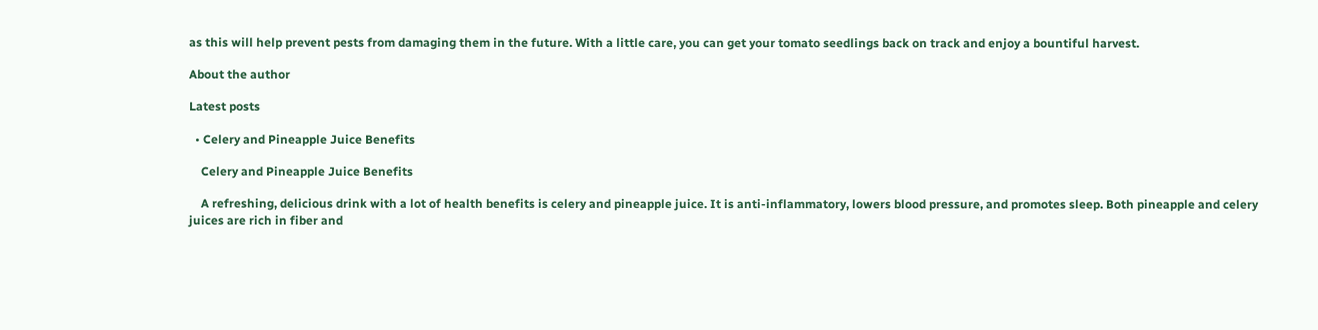as this will help prevent pests from damaging them in the future. With a little care, you can get your tomato seedlings back on track and enjoy a bountiful harvest.

About the author

Latest posts

  • Celery and Pineapple Juice Benefits

    Celery and Pineapple Juice Benefits

    A refreshing, delicious drink with a lot of health benefits is celery and pineapple juice. It is anti-inflammatory, lowers blood pressure, and promotes sleep. Both pineapple and celery juices are rich in fiber and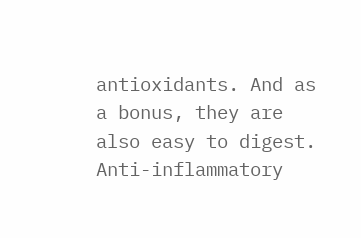antioxidants. And as a bonus, they are also easy to digest. Anti-inflammatory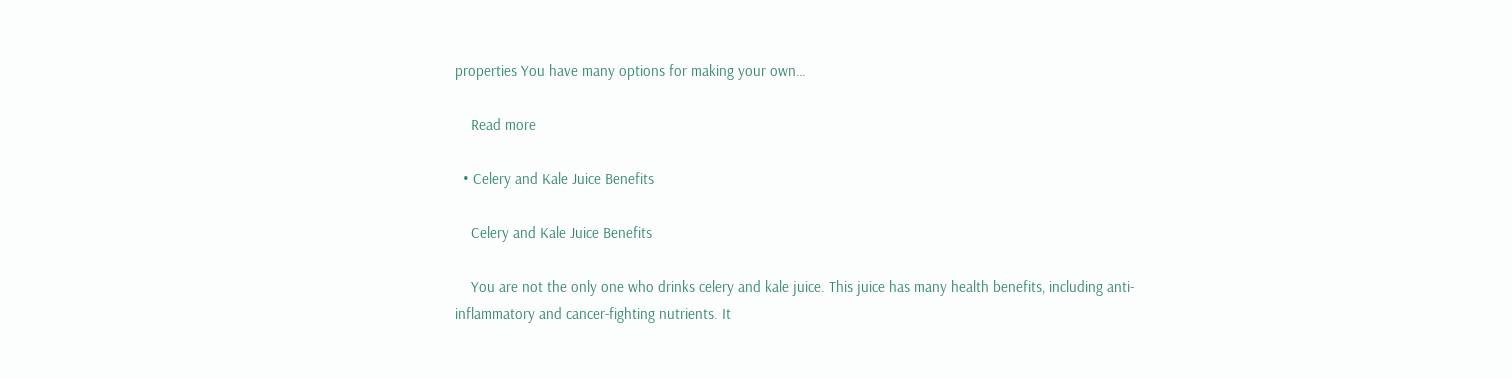properties You have many options for making your own…

    Read more

  • Celery and Kale Juice Benefits

    Celery and Kale Juice Benefits

    You are not the only one who drinks celery and kale juice. This juice has many health benefits, including anti-inflammatory and cancer-fighting nutrients. It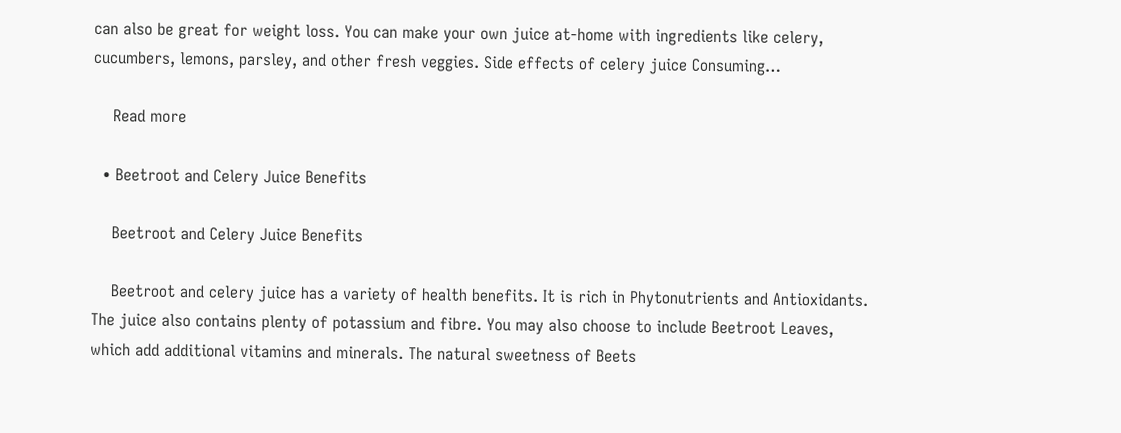can also be great for weight loss. You can make your own juice at-home with ingredients like celery, cucumbers, lemons, parsley, and other fresh veggies. Side effects of celery juice Consuming…

    Read more

  • Beetroot and Celery Juice Benefits

    Beetroot and Celery Juice Benefits

    Beetroot and celery juice has a variety of health benefits. It is rich in Phytonutrients and Antioxidants. The juice also contains plenty of potassium and fibre. You may also choose to include Beetroot Leaves, which add additional vitamins and minerals. The natural sweetness of Beets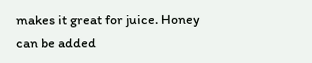makes it great for juice. Honey can be added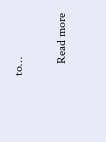to…

    Read more